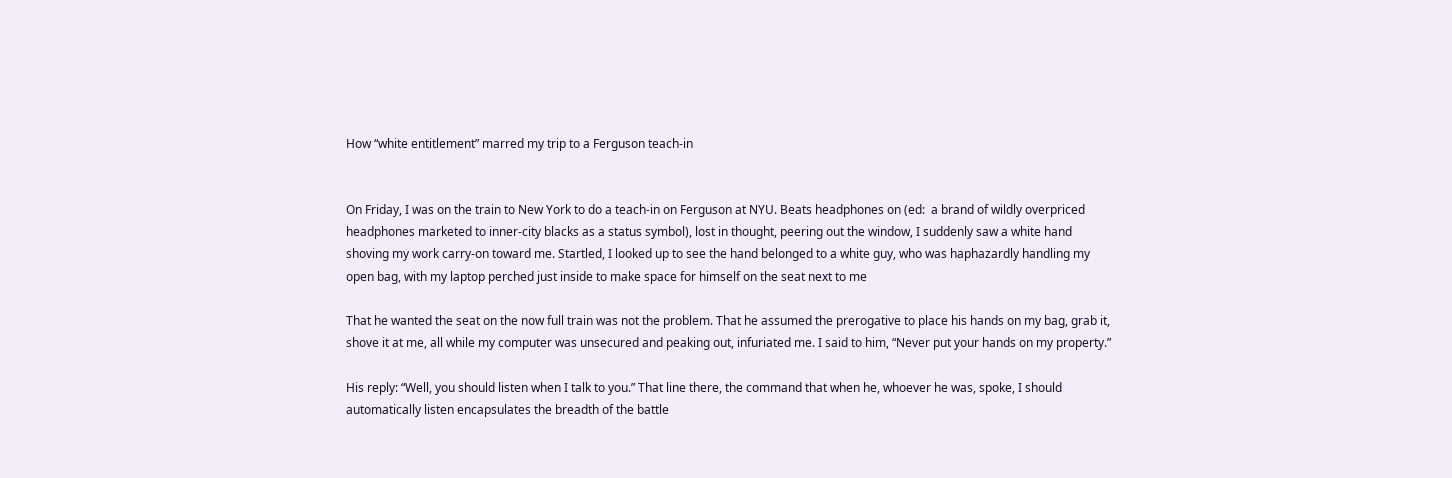How “white entitlement” marred my trip to a Ferguson teach-in


On Friday, I was on the train to New York to do a teach-in on Ferguson at NYU. Beats headphones on (ed:  a brand of wildly overpriced headphones marketed to inner-city blacks as a status symbol), lost in thought, peering out the window, I suddenly saw a white hand shoving my work carry-on toward me. Startled, I looked up to see the hand belonged to a white guy, who was haphazardly handling my open bag, with my laptop perched just inside to make space for himself on the seat next to me

That he wanted the seat on the now full train was not the problem. That he assumed the prerogative to place his hands on my bag, grab it, shove it at me, all while my computer was unsecured and peaking out, infuriated me. I said to him, “Never put your hands on my property.”

His reply: “Well, you should listen when I talk to you.” That line there, the command that when he, whoever he was, spoke, I should automatically listen encapsulates the breadth of the battle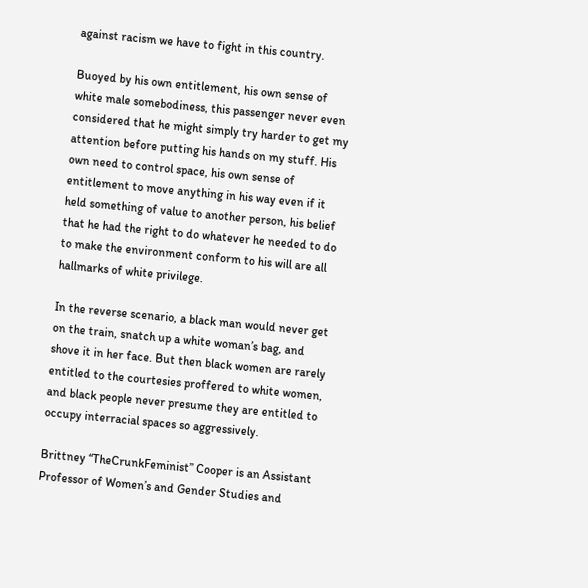against racism we have to fight in this country.

Buoyed by his own entitlement, his own sense of white male somebodiness, this passenger never even considered that he might simply try harder to get my attention before putting his hands on my stuff. His own need to control space, his own sense of entitlement to move anything in his way even if it held something of value to another person, his belief that he had the right to do whatever he needed to do to make the environment conform to his will are all hallmarks of white privilege.

In the reverse scenario, a black man would never get on the train, snatch up a white woman’s bag, and shove it in her face. But then black women are rarely entitled to the courtesies proffered to white women, and black people never presume they are entitled to occupy interracial spaces so aggressively.

Brittney “TheCrunkFeminist” Cooper is an Assistant Professor of Women’s and Gender Studies and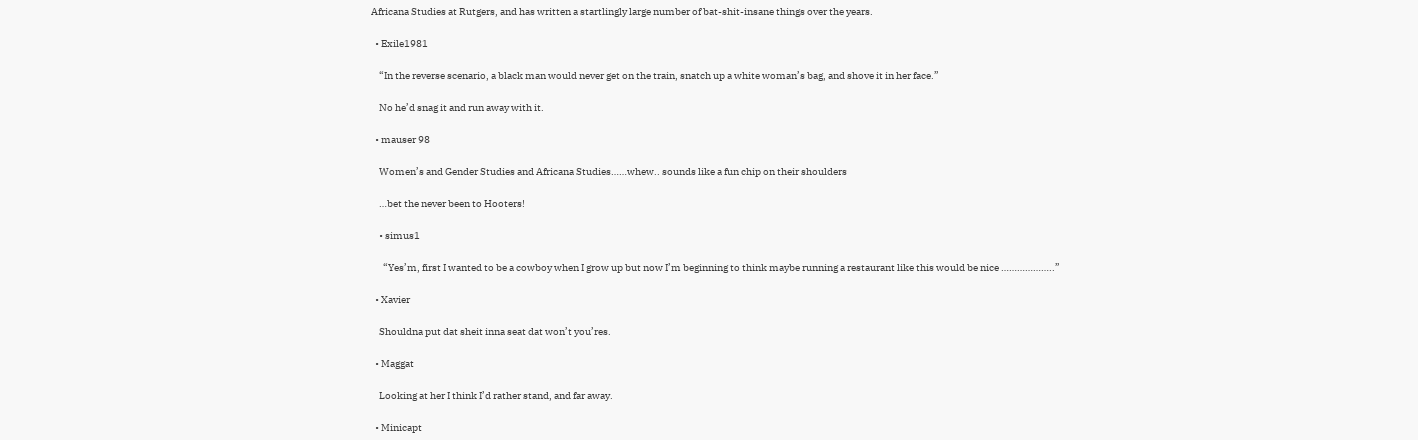Africana Studies at Rutgers, and has written a startlingly large number of bat-shit-insane things over the years.

  • Exile1981

    “In the reverse scenario, a black man would never get on the train, snatch up a white woman’s bag, and shove it in her face.”

    No he’d snag it and run away with it.

  • mauser 98

    Women’s and Gender Studies and Africana Studies……whew.. sounds like a fun chip on their shoulders

    …bet the never been to Hooters!

    • simus1

      “Yes’m, first I wanted to be a cowboy when I grow up but now I’m beginning to think maybe running a restaurant like this would be nice ………………..”

  • Xavier

    Shouldna put dat sheit inna seat dat won’t you’res.

  • Maggat

    Looking at her I think I’d rather stand, and far away.

  • Minicapt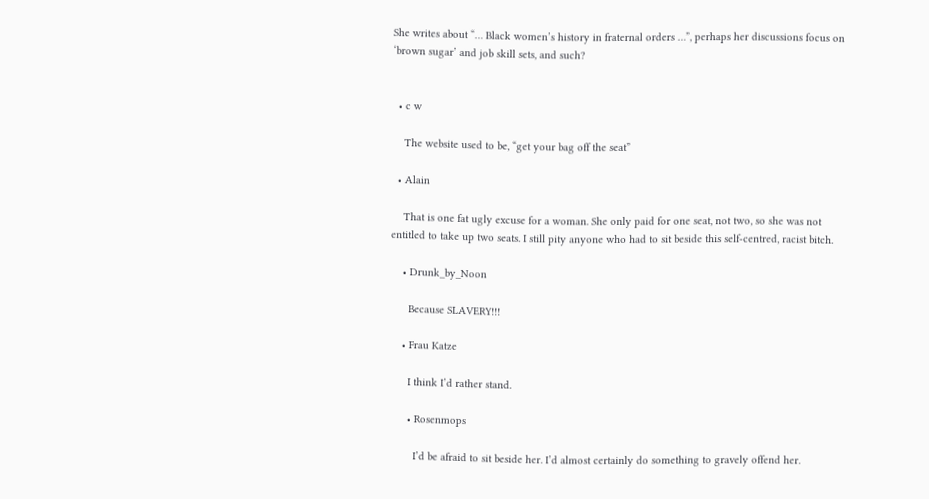She writes about “… Black women’s history in fraternal orders …”, perhaps her discussions focus on ‘brown sugar’ and job skill sets, and such?


  • c w

    The website used to be, “get your bag off the seat”

  • Alain

    That is one fat ugly excuse for a woman. She only paid for one seat, not two, so she was not entitled to take up two seats. I still pity anyone who had to sit beside this self-centred, racist bitch.

    • Drunk_by_Noon

      Because SLAVERY!!!

    • Frau Katze

      I think I’d rather stand.

      • Rosenmops

        I’d be afraid to sit beside her. I’d almost certainly do something to gravely offend her.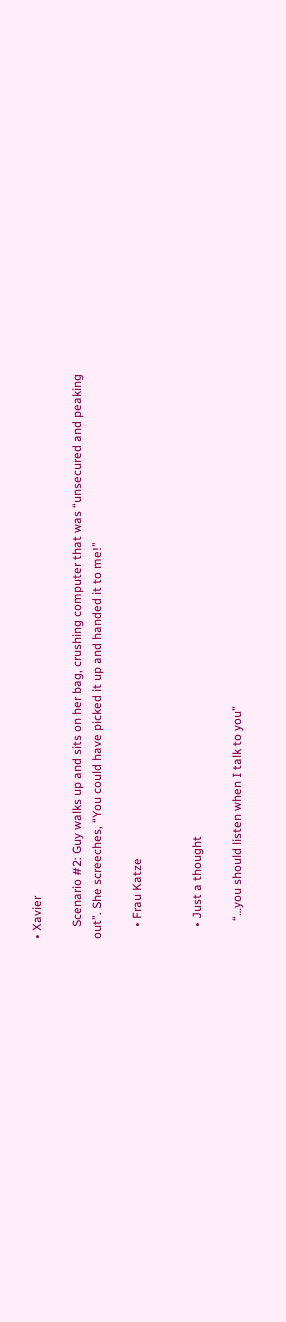• Xavier

    Scenario #2: Guy walks up and sits on her bag, crushing computer that was “unsecured and peaking out”. She screeches, “You could have picked it up and handed it to me!”

    • Frau Katze


    • Just a thought

      “…you should listen when I talk to you”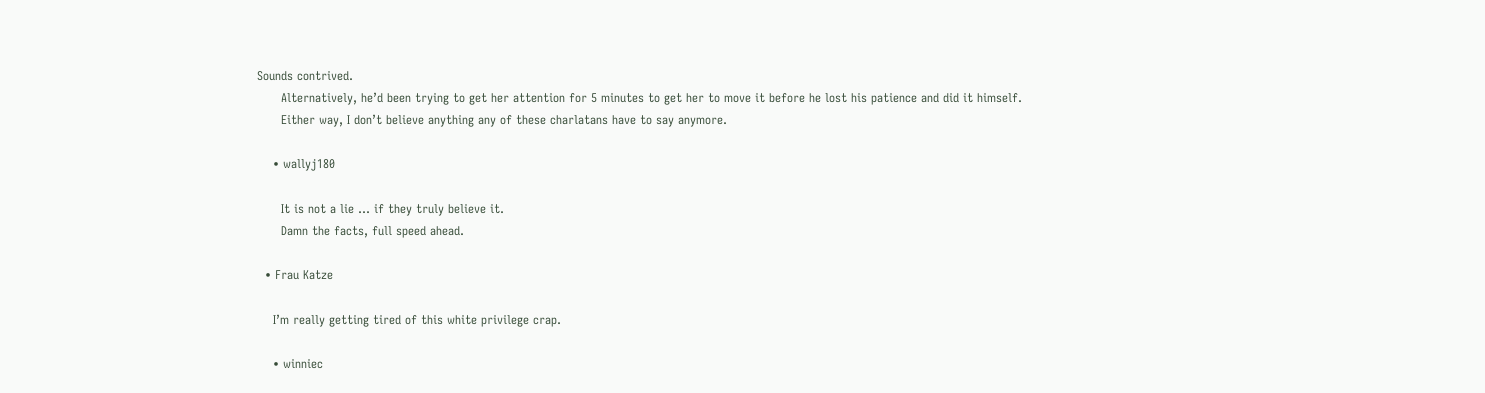Sounds contrived.
      Alternatively, he’d been trying to get her attention for 5 minutes to get her to move it before he lost his patience and did it himself.
      Either way, I don’t believe anything any of these charlatans have to say anymore.

    • wallyj180

      It is not a lie … if they truly believe it.
      Damn the facts, full speed ahead.

  • Frau Katze

    I’m really getting tired of this white privilege crap.

    • winniec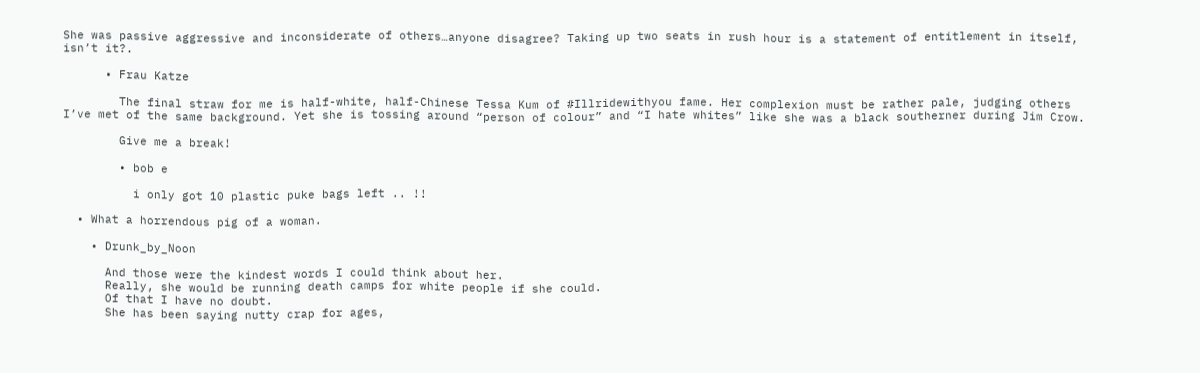She was passive aggressive and inconsiderate of others…anyone disagree? Taking up two seats in rush hour is a statement of entitlement in itself, isn’t it?.

      • Frau Katze

        The final straw for me is half-white, half-Chinese Tessa Kum of #Illridewithyou fame. Her complexion must be rather pale, judging others I’ve met of the same background. Yet she is tossing around “person of colour” and “I hate whites” like she was a black southerner during Jim Crow.

        Give me a break!

        • bob e

          i only got 10 plastic puke bags left .. !!

  • What a horrendous pig of a woman.

    • Drunk_by_Noon

      And those were the kindest words I could think about her.
      Really, she would be running death camps for white people if she could.
      Of that I have no doubt.
      She has been saying nutty crap for ages,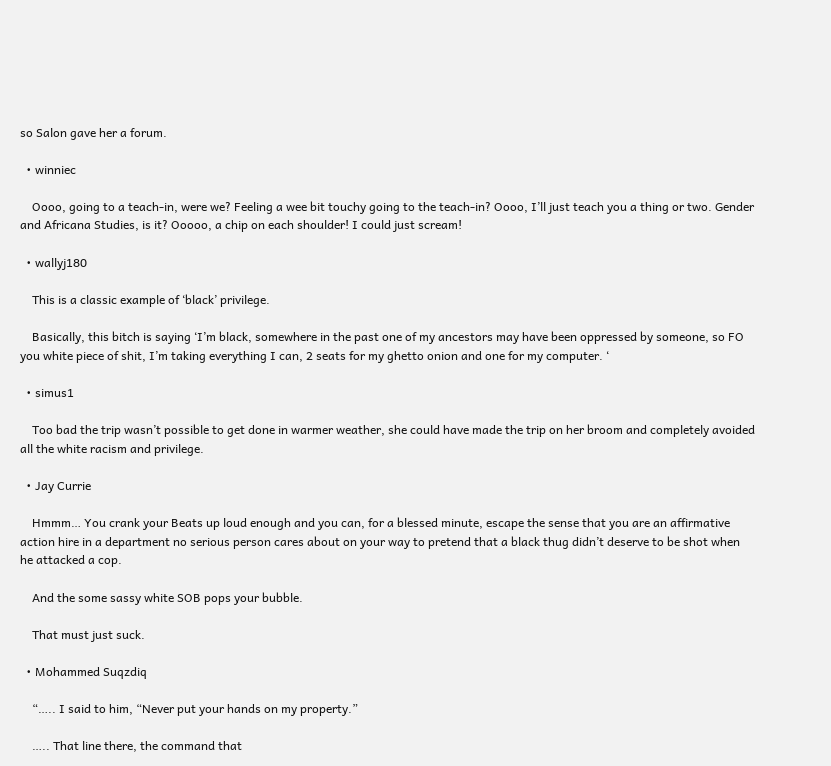so Salon gave her a forum.

  • winniec

    Oooo, going to a teach-in, were we? Feeling a wee bit touchy going to the teach-in? Oooo, I’ll just teach you a thing or two. Gender and Africana Studies, is it? Ooooo, a chip on each shoulder! I could just scream!

  • wallyj180

    This is a classic example of ‘black’ privilege.

    Basically, this bitch is saying ‘I’m black, somewhere in the past one of my ancestors may have been oppressed by someone, so FO you white piece of shit, I’m taking everything I can, 2 seats for my ghetto onion and one for my computer. ‘

  • simus1

    Too bad the trip wasn’t possible to get done in warmer weather, she could have made the trip on her broom and completely avoided all the white racism and privilege.

  • Jay Currie

    Hmmm… You crank your Beats up loud enough and you can, for a blessed minute, escape the sense that you are an affirmative action hire in a department no serious person cares about on your way to pretend that a black thug didn’t deserve to be shot when he attacked a cop.

    And the some sassy white SOB pops your bubble.

    That must just suck.

  • Mohammed Suqzdiq

    “….. I said to him, “Never put your hands on my property.”

    ….. That line there, the command that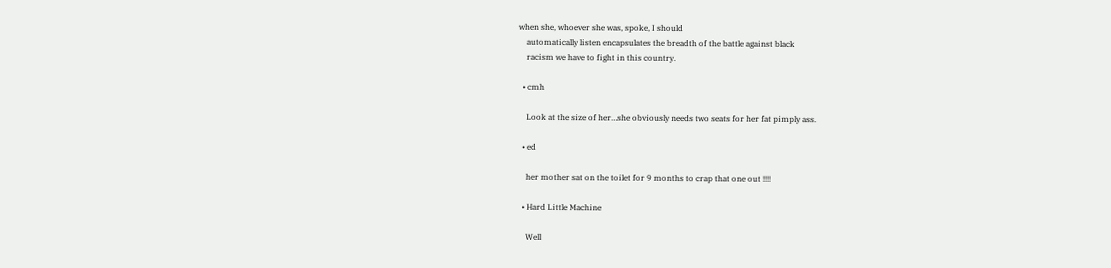when she, whoever she was, spoke, I should
    automatically listen encapsulates the breadth of the battle against black
    racism we have to fight in this country.

  • cmh

    Look at the size of her…she obviously needs two seats for her fat pimply ass.

  • ed

    her mother sat on the toilet for 9 months to crap that one out !!!!

  • Hard Little Machine

    Well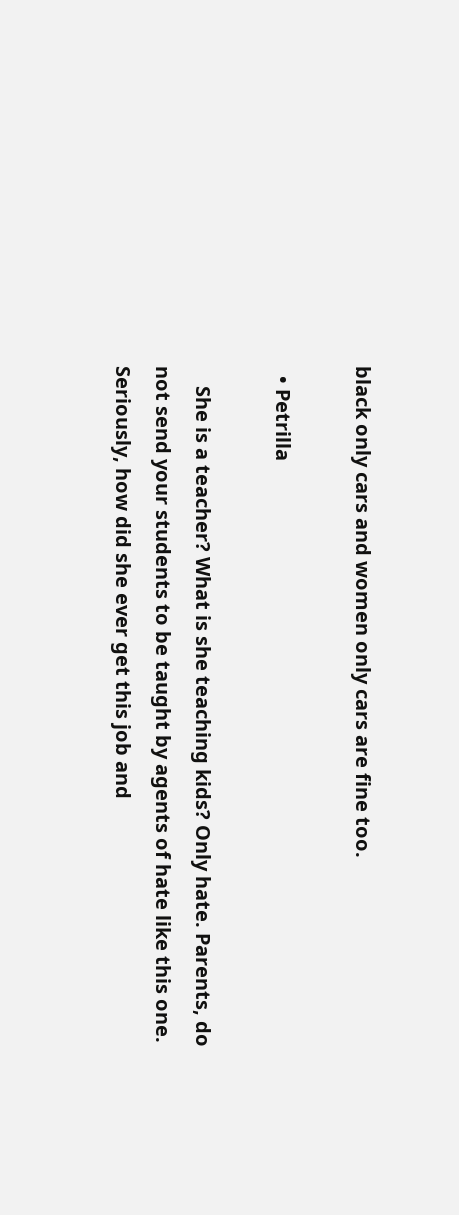black only cars and women only cars are fine too.

  • Petrilla

    She is a teacher? What is she teaching kids? Only hate. Parents, do not send your students to be taught by agents of hate like this one. Seriously, how did she ever get this job and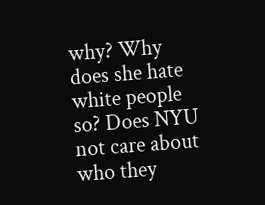why? Why does she hate white people so? Does NYU not care about who they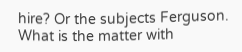hire? Or the subjects Ferguson. What is the matter with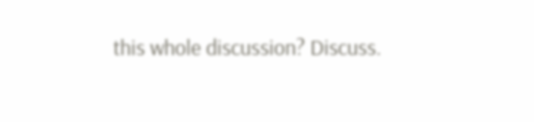this whole discussion? Discuss.